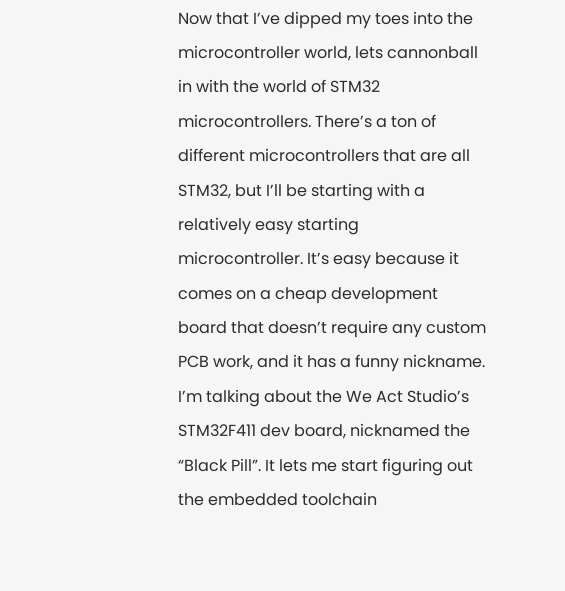Now that I’ve dipped my toes into the microcontroller world, lets cannonball in with the world of STM32 microcontrollers. There’s a ton of different microcontrollers that are all STM32, but I’ll be starting with a relatively easy starting microcontroller. It’s easy because it comes on a cheap development board that doesn’t require any custom PCB work, and it has a funny nickname. I’m talking about the We Act Studio’s STM32F411 dev board, nicknamed the “Black Pill”. It lets me start figuring out the embedded toolchain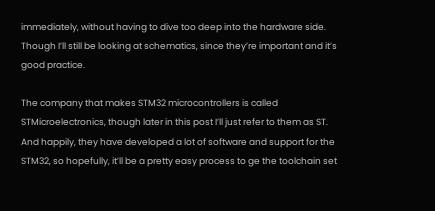immediately, without having to dive too deep into the hardware side. Though I’ll still be looking at schematics, since they’re important and it’s good practice.

The company that makes STM32 microcontrollers is called STMicroelectronics, though later in this post I’ll just refer to them as ST. And happily, they have developed a lot of software and support for the STM32, so hopefully, it’ll be a pretty easy process to ge the toolchain set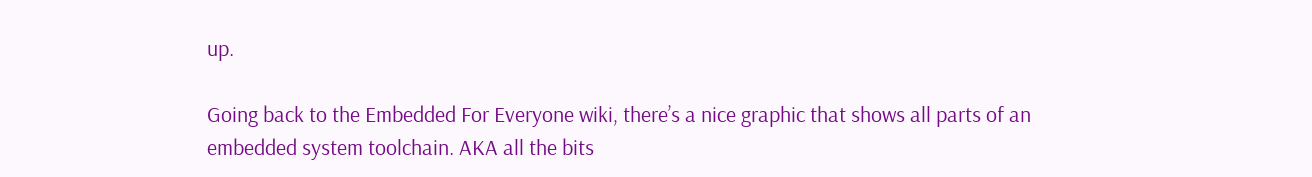up.

Going back to the Embedded For Everyone wiki, there’s a nice graphic that shows all parts of an embedded system toolchain. AKA all the bits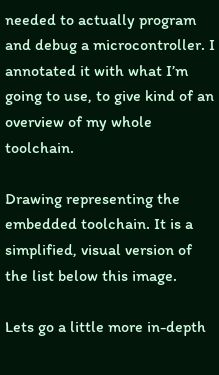needed to actually program and debug a microcontroller. I annotated it with what I’m going to use, to give kind of an overview of my whole toolchain.

Drawing representing the embedded toolchain. It is a simplified, visual version of the list below this image.

Lets go a little more in-depth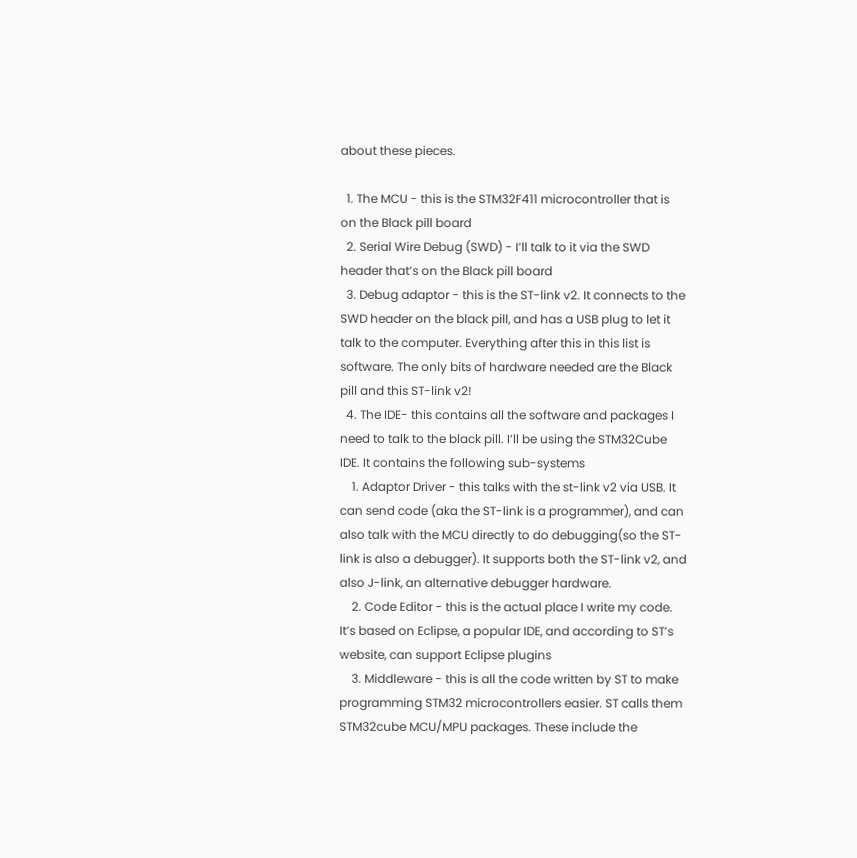about these pieces.

  1. The MCU - this is the STM32F411 microcontroller that is on the Black pill board
  2. Serial Wire Debug (SWD) - I’ll talk to it via the SWD header that’s on the Black pill board
  3. Debug adaptor - this is the ST-link v2. It connects to the SWD header on the black pill, and has a USB plug to let it talk to the computer. Everything after this in this list is software. The only bits of hardware needed are the Black pill and this ST-link v2!
  4. The IDE- this contains all the software and packages I need to talk to the black pill. I’ll be using the STM32Cube IDE. It contains the following sub-systems
    1. Adaptor Driver - this talks with the st-link v2 via USB. It can send code (aka the ST-link is a programmer), and can also talk with the MCU directly to do debugging(so the ST-link is also a debugger). It supports both the ST-link v2, and also J-link, an alternative debugger hardware.
    2. Code Editor - this is the actual place I write my code. It’s based on Eclipse, a popular IDE, and according to ST’s website, can support Eclipse plugins
    3. Middleware - this is all the code written by ST to make programming STM32 microcontrollers easier. ST calls them STM32cube MCU/MPU packages. These include the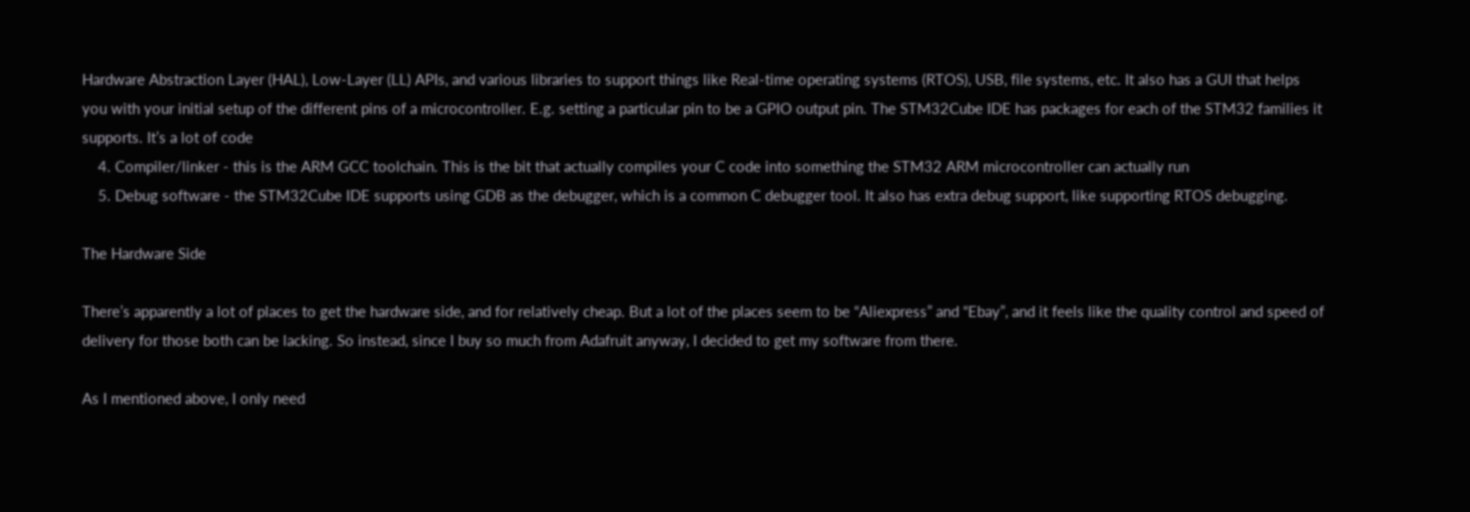Hardware Abstraction Layer (HAL), Low-Layer (LL) APIs, and various libraries to support things like Real-time operating systems (RTOS), USB, file systems, etc. It also has a GUI that helps you with your initial setup of the different pins of a microcontroller. E.g. setting a particular pin to be a GPIO output pin. The STM32Cube IDE has packages for each of the STM32 families it supports. It’s a lot of code
    4. Compiler/linker - this is the ARM GCC toolchain. This is the bit that actually compiles your C code into something the STM32 ARM microcontroller can actually run
    5. Debug software - the STM32Cube IDE supports using GDB as the debugger, which is a common C debugger tool. It also has extra debug support, like supporting RTOS debugging.

The Hardware Side

There’s apparently a lot of places to get the hardware side, and for relatively cheap. But a lot of the places seem to be “Aliexpress” and “Ebay”, and it feels like the quality control and speed of delivery for those both can be lacking. So instead, since I buy so much from Adafruit anyway, I decided to get my software from there.

As I mentioned above, I only need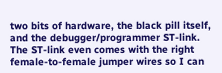two bits of hardware, the black pill itself, and the debugger/programmer ST-link. The ST-link even comes with the right female-to-female jumper wires so I can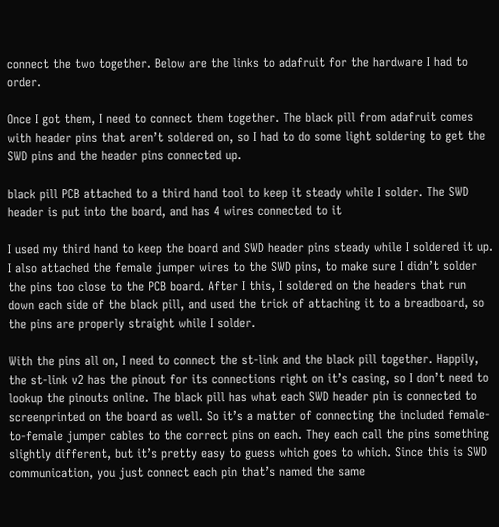connect the two together. Below are the links to adafruit for the hardware I had to order.

Once I got them, I need to connect them together. The black pill from adafruit comes with header pins that aren’t soldered on, so I had to do some light soldering to get the SWD pins and the header pins connected up.

black pill PCB attached to a third hand tool to keep it steady while I solder. The SWD header is put into the board, and has 4 wires connected to it

I used my third hand to keep the board and SWD header pins steady while I soldered it up. I also attached the female jumper wires to the SWD pins, to make sure I didn’t solder the pins too close to the PCB board. After I this, I soldered on the headers that run down each side of the black pill, and used the trick of attaching it to a breadboard, so the pins are properly straight while I solder.

With the pins all on, I need to connect the st-link and the black pill together. Happily, the st-link v2 has the pinout for its connections right on it’s casing, so I don’t need to lookup the pinouts online. The black pill has what each SWD header pin is connected to screenprinted on the board as well. So it’s a matter of connecting the included female-to-female jumper cables to the correct pins on each. They each call the pins something slightly different, but it’s pretty easy to guess which goes to which. Since this is SWD communication, you just connect each pin that’s named the same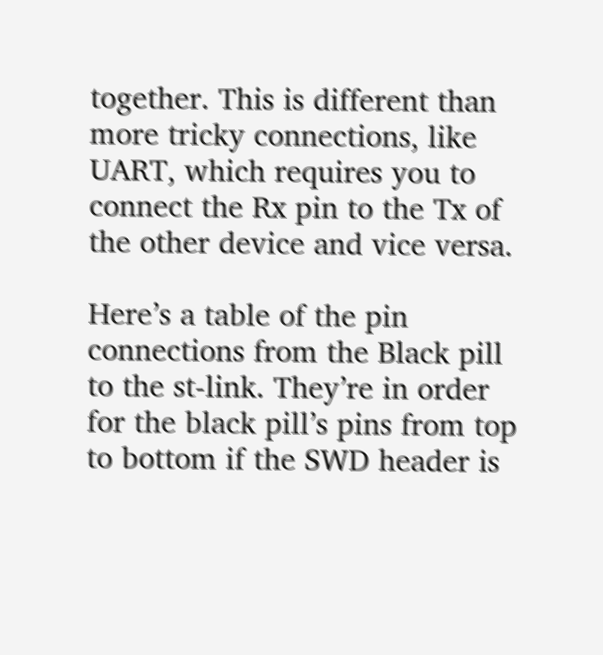together. This is different than more tricky connections, like UART, which requires you to connect the Rx pin to the Tx of the other device and vice versa.

Here’s a table of the pin connections from the Black pill to the st-link. They’re in order for the black pill’s pins from top to bottom if the SWD header is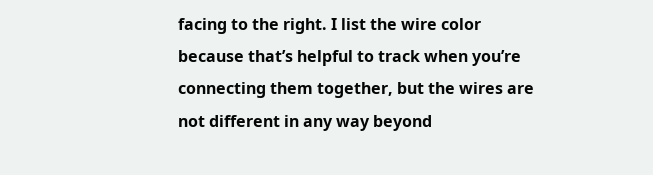facing to the right. I list the wire color because that’s helpful to track when you’re connecting them together, but the wires are not different in any way beyond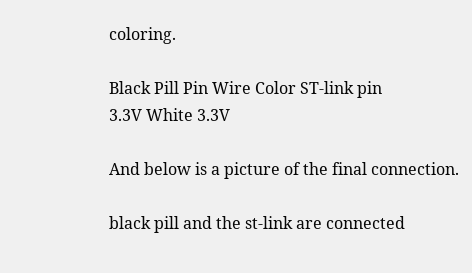coloring.

Black Pill Pin Wire Color ST-link pin
3.3V White 3.3V

And below is a picture of the final connection.

black pill and the st-link are connected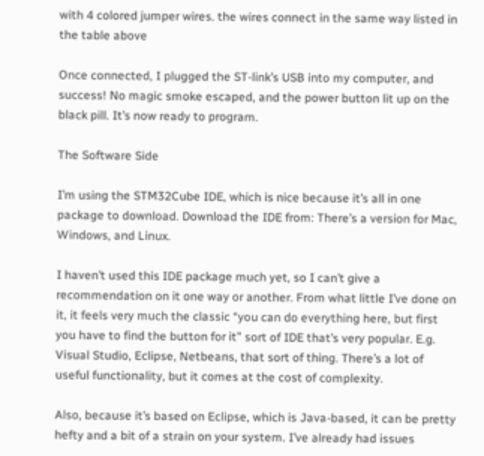with 4 colored jumper wires. the wires connect in the same way listed in the table above

Once connected, I plugged the ST-link’s USB into my computer, and success! No magic smoke escaped, and the power button lit up on the black pill. It’s now ready to program.

The Software Side

I’m using the STM32Cube IDE, which is nice because it’s all in one package to download. Download the IDE from: There’s a version for Mac, Windows, and Linux.

I haven’t used this IDE package much yet, so I can’t give a recommendation on it one way or another. From what little I’ve done on it, it feels very much the classic “you can do everything here, but first you have to find the button for it” sort of IDE that’s very popular. E.g. Visual Studio, Eclipse, Netbeans, that sort of thing. There’s a lot of useful functionality, but it comes at the cost of complexity.

Also, because it’s based on Eclipse, which is Java-based, it can be pretty hefty and a bit of a strain on your system. I’ve already had issues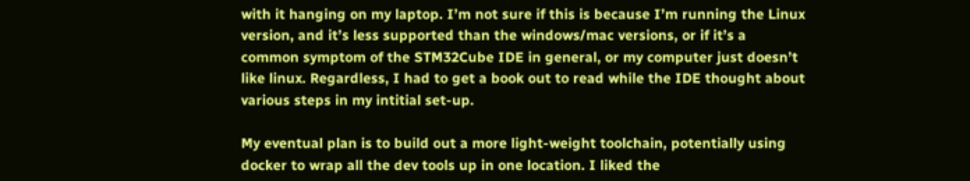with it hanging on my laptop. I’m not sure if this is because I’m running the Linux version, and it’s less supported than the windows/mac versions, or if it’s a common symptom of the STM32Cube IDE in general, or my computer just doesn’t like linux. Regardless, I had to get a book out to read while the IDE thought about various steps in my intitial set-up.

My eventual plan is to build out a more light-weight toolchain, potentially using docker to wrap all the dev tools up in one location. I liked the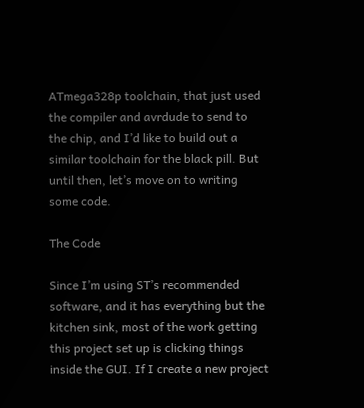ATmega328p toolchain, that just used the compiler and avrdude to send to the chip, and I’d like to build out a similar toolchain for the black pill. But until then, let’s move on to writing some code.

The Code

Since I’m using ST’s recommended software, and it has everything but the kitchen sink, most of the work getting this project set up is clicking things inside the GUI. If I create a new project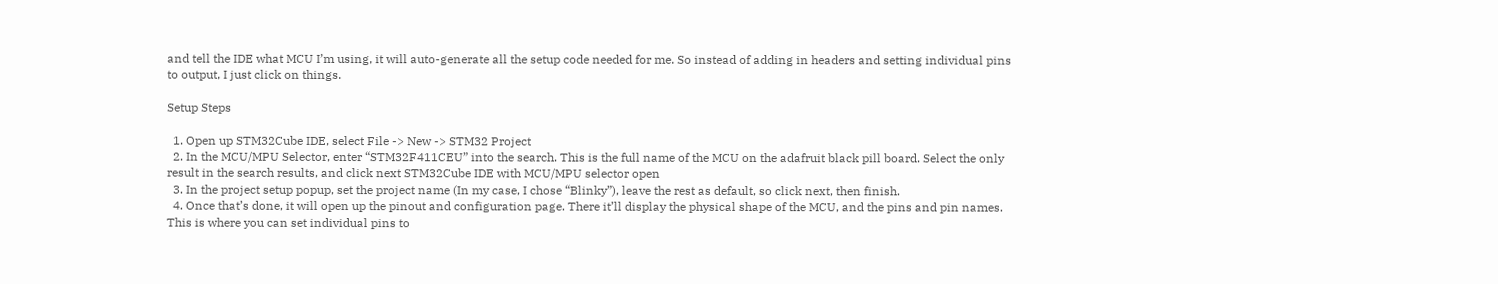and tell the IDE what MCU I’m using, it will auto-generate all the setup code needed for me. So instead of adding in headers and setting individual pins to output, I just click on things.

Setup Steps

  1. Open up STM32Cube IDE, select File -> New -> STM32 Project
  2. In the MCU/MPU Selector, enter “STM32F411CEU” into the search. This is the full name of the MCU on the adafruit black pill board. Select the only result in the search results, and click next STM32Cube IDE with MCU/MPU selector open
  3. In the project setup popup, set the project name (In my case, I chose “Blinky”), leave the rest as default, so click next, then finish.
  4. Once that’s done, it will open up the pinout and configuration page. There it’ll display the physical shape of the MCU, and the pins and pin names. This is where you can set individual pins to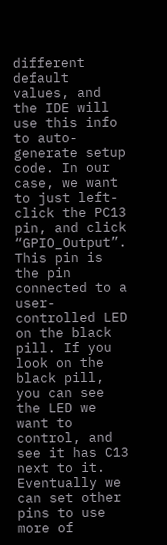different default values, and the IDE will use this info to auto-generate setup code. In our case, we want to just left-click the PC13 pin, and click “GPIO_Output”. This pin is the pin connected to a user-controlled LED on the black pill. If you look on the black pill, you can see the LED we want to control, and see it has C13 next to it. Eventually we can set other pins to use more of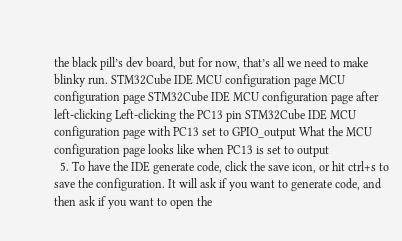the black pill’s dev board, but for now, that’s all we need to make blinky run. STM32Cube IDE MCU configuration page MCU configuration page STM32Cube IDE MCU configuration page after left-clicking Left-clicking the PC13 pin STM32Cube IDE MCU configuration page with PC13 set to GPIO_output What the MCU configuration page looks like when PC13 is set to output
  5. To have the IDE generate code, click the save icon, or hit ctrl+s to save the configuration. It will ask if you want to generate code, and then ask if you want to open the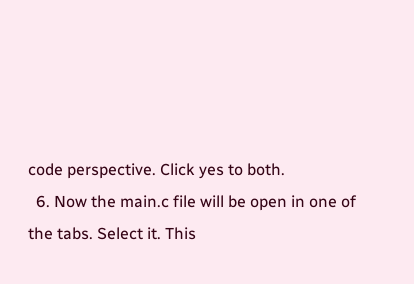code perspective. Click yes to both.
  6. Now the main.c file will be open in one of the tabs. Select it. This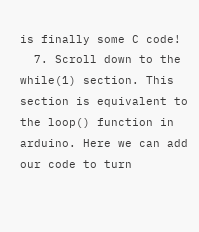is finally some C code!
  7. Scroll down to the while(1) section. This section is equivalent to the loop() function in arduino. Here we can add our code to turn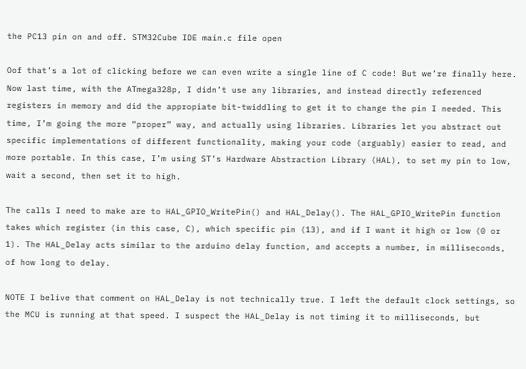the PC13 pin on and off. STM32Cube IDE main.c file open

Oof that’s a lot of clicking before we can even write a single line of C code! But we’re finally here. Now last time, with the ATmega328p, I didn’t use any libraries, and instead directly referenced registers in memory and did the appropiate bit-twiddling to get it to change the pin I needed. This time, I’m going the more “proper” way, and actually using libraries. Libraries let you abstract out specific implementations of different functionality, making your code (arguably) easier to read, and more portable. In this case, I’m using ST’s Hardware Abstraction Library (HAL), to set my pin to low, wait a second, then set it to high.

The calls I need to make are to HAL_GPIO_WritePin() and HAL_Delay(). The HAL_GPIO_WritePin function takes which register (in this case, C), which specific pin (13), and if I want it high or low (0 or 1). The HAL_Delay acts similar to the arduino delay function, and accepts a number, in milliseconds, of how long to delay.

NOTE I belive that comment on HAL_Delay is not technically true. I left the default clock settings, so the MCU is running at that speed. I suspect the HAL_Delay is not timing it to milliseconds, but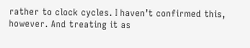rather to clock cycles. I haven’t confirmed this, however. And treating it as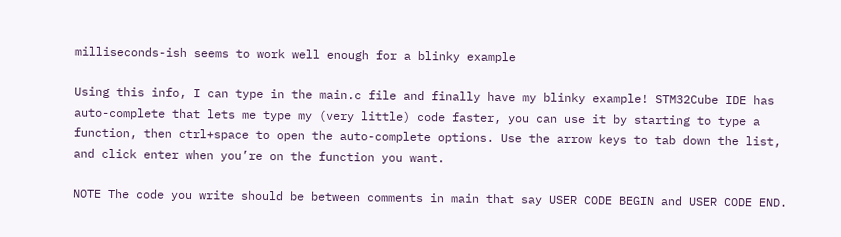milliseconds-ish seems to work well enough for a blinky example

Using this info, I can type in the main.c file and finally have my blinky example! STM32Cube IDE has auto-complete that lets me type my (very little) code faster, you can use it by starting to type a function, then ctrl+space to open the auto-complete options. Use the arrow keys to tab down the list, and click enter when you’re on the function you want.

NOTE The code you write should be between comments in main that say USER CODE BEGIN and USER CODE END.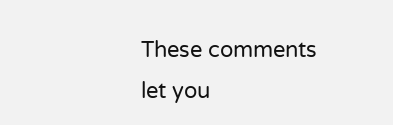These comments let you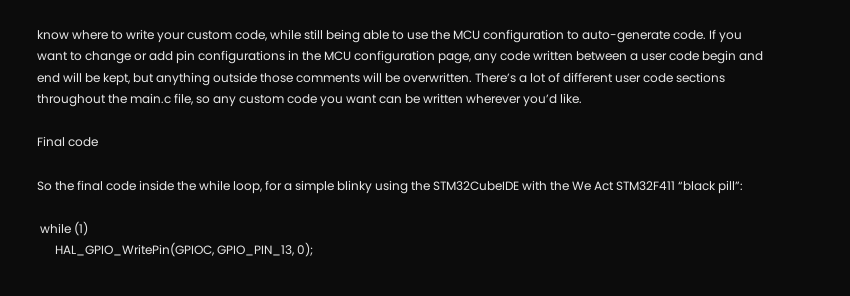know where to write your custom code, while still being able to use the MCU configuration to auto-generate code. If you want to change or add pin configurations in the MCU configuration page, any code written between a user code begin and end will be kept, but anything outside those comments will be overwritten. There’s a lot of different user code sections throughout the main.c file, so any custom code you want can be written wherever you’d like.

Final code

So the final code inside the while loop, for a simple blinky using the STM32CubeIDE with the We Act STM32F411 “black pill”:

 while (1)
      HAL_GPIO_WritePin(GPIOC, GPIO_PIN_13, 0);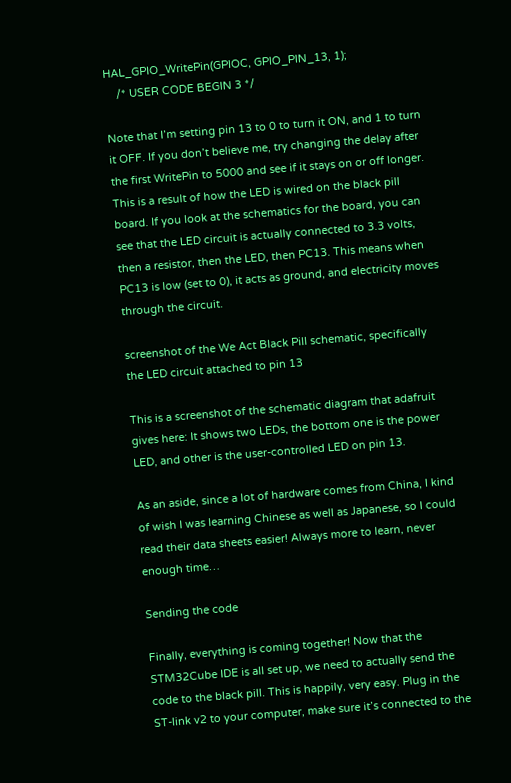HAL_GPIO_WritePin(GPIOC, GPIO_PIN_13, 1);
    /* USER CODE BEGIN 3 */

Note that I’m setting pin 13 to 0 to turn it ON, and 1 to turn it OFF. If you don’t believe me, try changing the delay after the first WritePin to 5000 and see if it stays on or off longer. This is a result of how the LED is wired on the black pill board. If you look at the schematics for the board, you can see that the LED circuit is actually connected to 3.3 volts, then a resistor, then the LED, then PC13. This means when PC13 is low (set to 0), it acts as ground, and electricity moves through the circuit.

screenshot of the We Act Black Pill schematic, specifically the LED circuit attached to pin 13

This is a screenshot of the schematic diagram that adafruit gives here: It shows two LEDs, the bottom one is the power LED, and other is the user-controlled LED on pin 13.

As an aside, since a lot of hardware comes from China, I kind of wish I was learning Chinese as well as Japanese, so I could read their data sheets easier! Always more to learn, never enough time…

Sending the code

Finally, everything is coming together! Now that the STM32Cube IDE is all set up, we need to actually send the code to the black pill. This is happily, very easy. Plug in the ST-link v2 to your computer, make sure it’s connected to the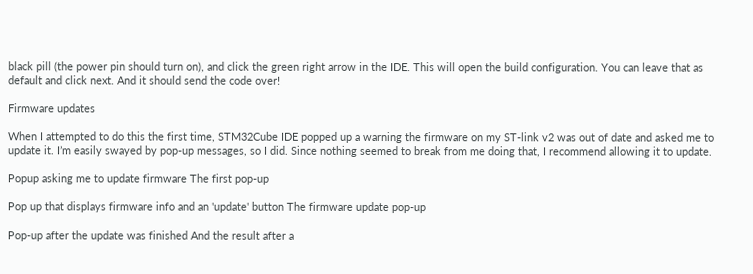black pill (the power pin should turn on), and click the green right arrow in the IDE. This will open the build configuration. You can leave that as default and click next. And it should send the code over!

Firmware updates

When I attempted to do this the first time, STM32Cube IDE popped up a warning the firmware on my ST-link v2 was out of date and asked me to update it. I’m easily swayed by pop-up messages, so I did. Since nothing seemed to break from me doing that, I recommend allowing it to update.

Popup asking me to update firmware The first pop-up

Pop up that displays firmware info and an 'update' button The firmware update pop-up

Pop-up after the update was finished And the result after a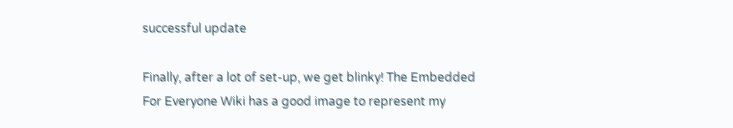successful update

Finally, after a lot of set-up, we get blinky! The Embedded For Everyone Wiki has a good image to represent my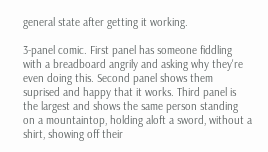general state after getting it working.

3-panel comic. First panel has someone fiddling with a breadboard angrily and asking why they're even doing this. Second panel shows them suprised and happy that it works. Third panel is the largest and shows the same person standing on a mountaintop, holding aloft a sword, without a shirt, showing off their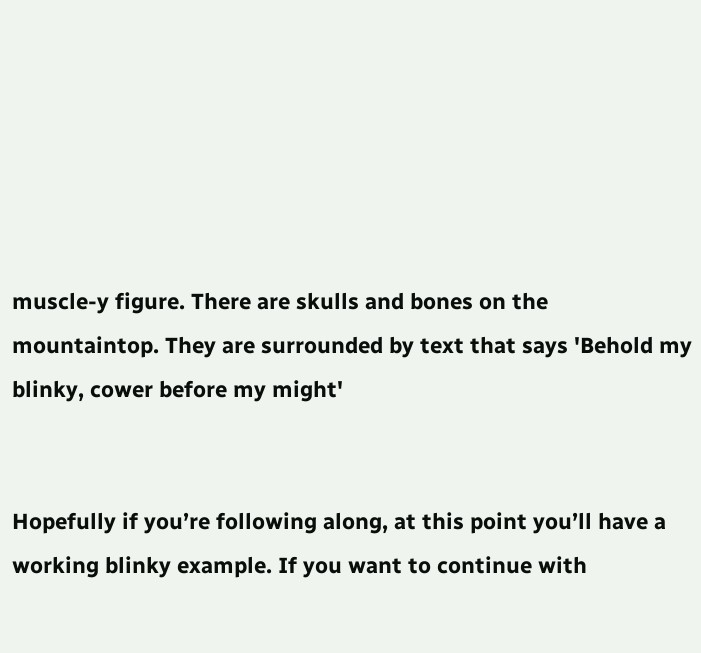muscle-y figure. There are skulls and bones on the mountaintop. They are surrounded by text that says 'Behold my blinky, cower before my might'


Hopefully if you’re following along, at this point you’ll have a working blinky example. If you want to continue with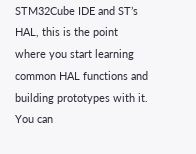STM32Cube IDE and ST’s HAL, this is the point where you start learning common HAL functions and building prototypes with it. You can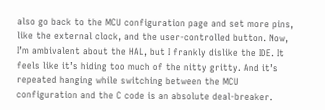also go back to the MCU configuration page and set more pins, like the external clock, and the user-controlled button. Now, I’m ambivalent about the HAL, but I frankly dislike the IDE. It feels like it’s hiding too much of the nitty gritty. And it’s repeated hanging while switching between the MCU configuration and the C code is an absolute deal-breaker.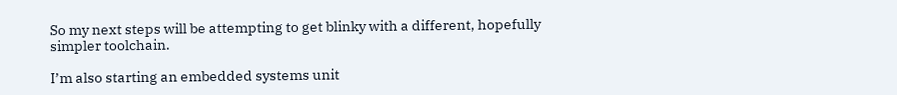So my next steps will be attempting to get blinky with a different, hopefully simpler toolchain.

I’m also starting an embedded systems unit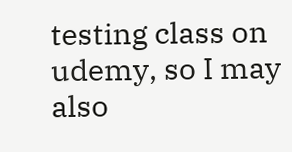testing class on udemy, so I may also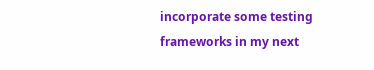incorporate some testing frameworks in my next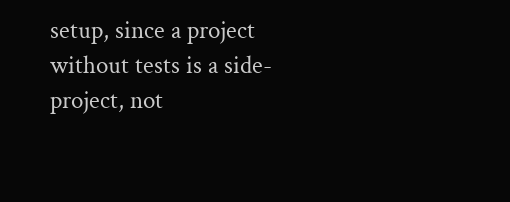setup, since a project without tests is a side-project, not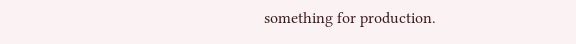something for production.